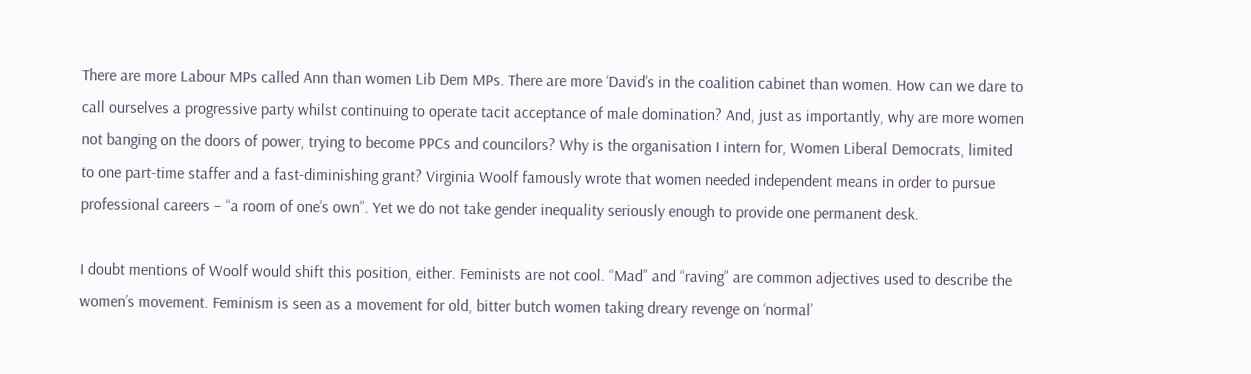There are more Labour MPs called Ann than women Lib Dem MPs. There are more ‘David’s in the coalition cabinet than women. How can we dare to call ourselves a progressive party whilst continuing to operate tacit acceptance of male domination? And, just as importantly, why are more women not banging on the doors of power, trying to become PPCs and councilors? Why is the organisation I intern for, Women Liberal Democrats, limited to one part-time staffer and a fast-diminishing grant? Virginia Woolf famously wrote that women needed independent means in order to pursue professional careers – “a room of one’s own”. Yet we do not take gender inequality seriously enough to provide one permanent desk.

I doubt mentions of Woolf would shift this position, either. Feminists are not cool. “Mad” and “raving” are common adjectives used to describe the women’s movement. Feminism is seen as a movement for old, bitter butch women taking dreary revenge on ‘normal’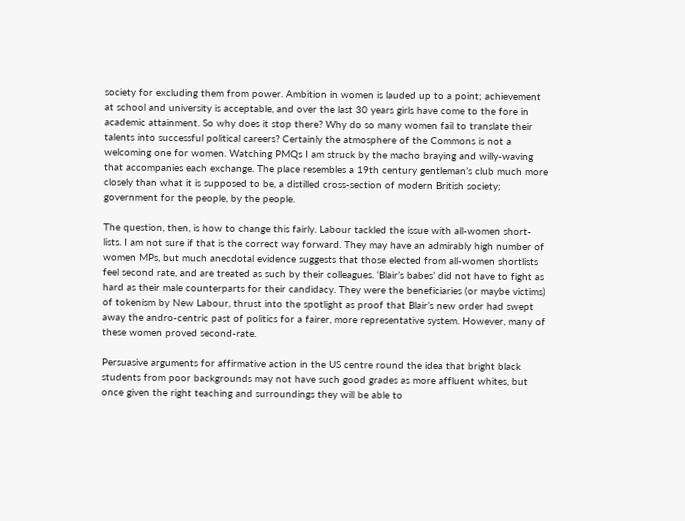society for excluding them from power. Ambition in women is lauded up to a point; achievement at school and university is acceptable, and over the last 30 years girls have come to the fore in academic attainment. So why does it stop there? Why do so many women fail to translate their talents into successful political careers? Certainly the atmosphere of the Commons is not a welcoming one for women. Watching PMQs I am struck by the macho braying and willy-waving that accompanies each exchange. The place resembles a 19th century gentleman’s club much more closely than what it is supposed to be, a distilled cross-section of modern British society; government for the people, by the people.

The question, then, is how to change this fairly. Labour tackled the issue with all-women short-lists. I am not sure if that is the correct way forward. They may have an admirably high number of women MPs, but much anecdotal evidence suggests that those elected from all-women shortlists feel second rate, and are treated as such by their colleagues. ‘Blair’s babes’ did not have to fight as hard as their male counterparts for their candidacy. They were the beneficiaries (or maybe victims) of tokenism by New Labour, thrust into the spotlight as proof that Blair’s new order had swept away the andro-centric past of politics for a fairer, more representative system. However, many of these women proved second-rate.

Persuasive arguments for affirmative action in the US centre round the idea that bright black students from poor backgrounds may not have such good grades as more affluent whites, but once given the right teaching and surroundings they will be able to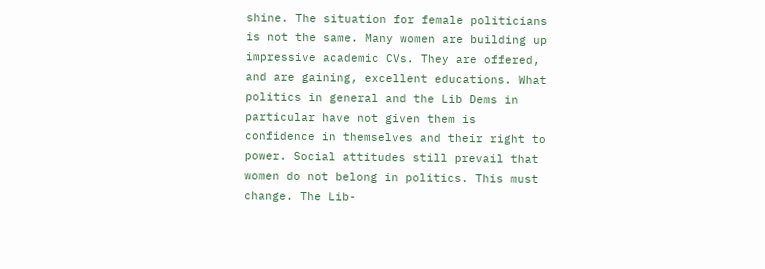shine. The situation for female politicians is not the same. Many women are building up impressive academic CVs. They are offered, and are gaining, excellent educations. What politics in general and the Lib Dems in particular have not given them is confidence in themselves and their right to power. Social attitudes still prevail that women do not belong in politics. This must change. The Lib-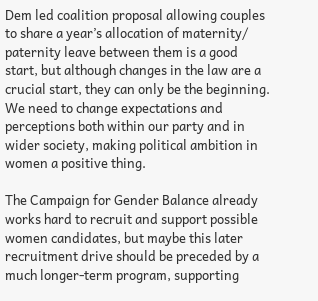Dem led coalition proposal allowing couples to share a year’s allocation of maternity/ paternity leave between them is a good start, but although changes in the law are a crucial start, they can only be the beginning. We need to change expectations and perceptions both within our party and in wider society, making political ambition in women a positive thing.

The Campaign for Gender Balance already works hard to recruit and support possible women candidates, but maybe this later recruitment drive should be preceded by a much longer-term program, supporting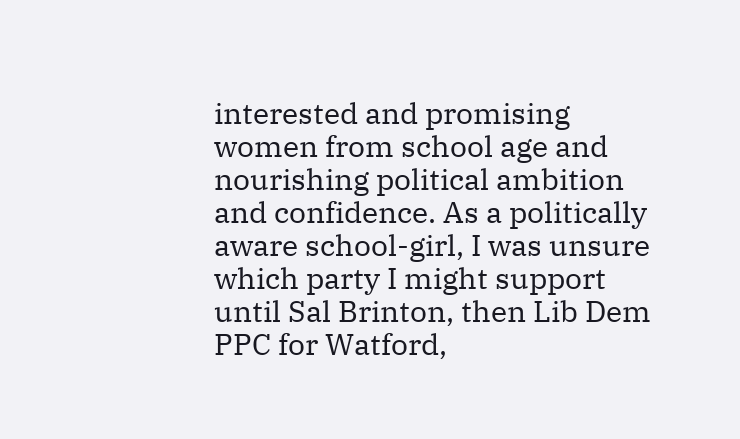interested and promising women from school age and nourishing political ambition and confidence. As a politically aware school-girl, I was unsure which party I might support until Sal Brinton, then Lib Dem PPC for Watford,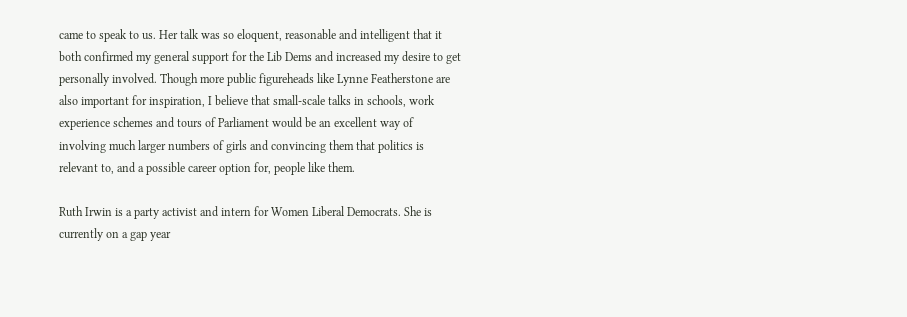came to speak to us. Her talk was so eloquent, reasonable and intelligent that it both confirmed my general support for the Lib Dems and increased my desire to get personally involved. Though more public figureheads like Lynne Featherstone are also important for inspiration, I believe that small-scale talks in schools, work experience schemes and tours of Parliament would be an excellent way of involving much larger numbers of girls and convincing them that politics is relevant to, and a possible career option for, people like them.

Ruth Irwin is a party activist and intern for Women Liberal Democrats. She is currently on a gap year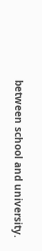between school and university.